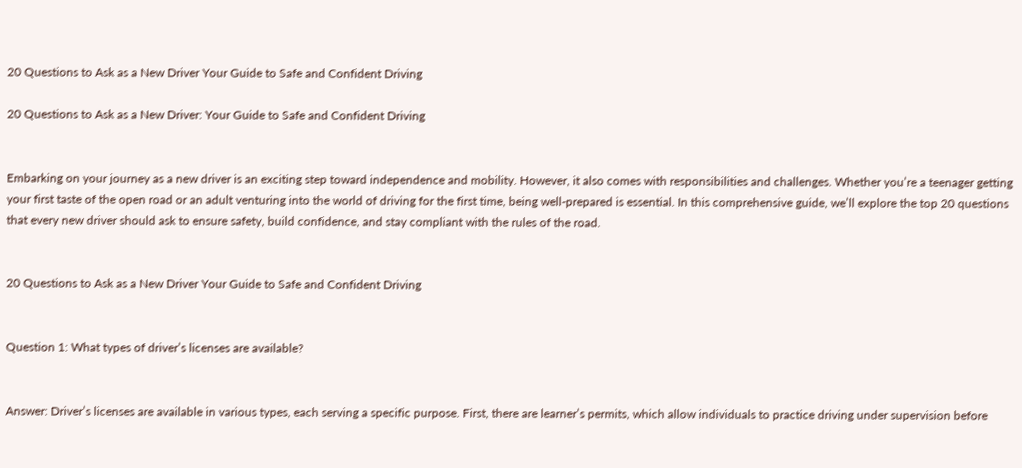20 Questions to Ask as a New Driver Your Guide to Safe and Confident Driving

20 Questions to Ask as a New Driver: Your Guide to Safe and Confident Driving


Embarking on your journey as a new driver is an exciting step toward independence and mobility. However, it also comes with responsibilities and challenges. Whether you’re a teenager getting your first taste of the open road or an adult venturing into the world of driving for the first time, being well-prepared is essential. In this comprehensive guide, we’ll explore the top 20 questions that every new driver should ask to ensure safety, build confidence, and stay compliant with the rules of the road.


20 Questions to Ask as a New Driver Your Guide to Safe and Confident Driving


Question 1: What types of driver’s licenses are available?


Answer: Driver’s licenses are available in various types, each serving a specific purpose. First, there are learner’s permits, which allow individuals to practice driving under supervision before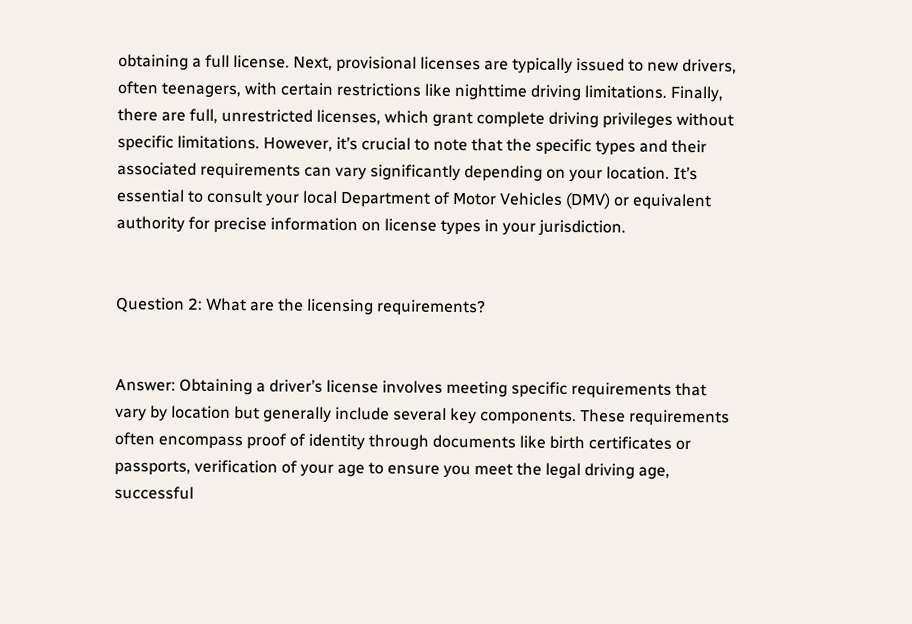obtaining a full license. Next, provisional licenses are typically issued to new drivers, often teenagers, with certain restrictions like nighttime driving limitations. Finally, there are full, unrestricted licenses, which grant complete driving privileges without specific limitations. However, it’s crucial to note that the specific types and their associated requirements can vary significantly depending on your location. It’s essential to consult your local Department of Motor Vehicles (DMV) or equivalent authority for precise information on license types in your jurisdiction.


Question 2: What are the licensing requirements?


Answer: Obtaining a driver’s license involves meeting specific requirements that vary by location but generally include several key components. These requirements often encompass proof of identity through documents like birth certificates or passports, verification of your age to ensure you meet the legal driving age, successful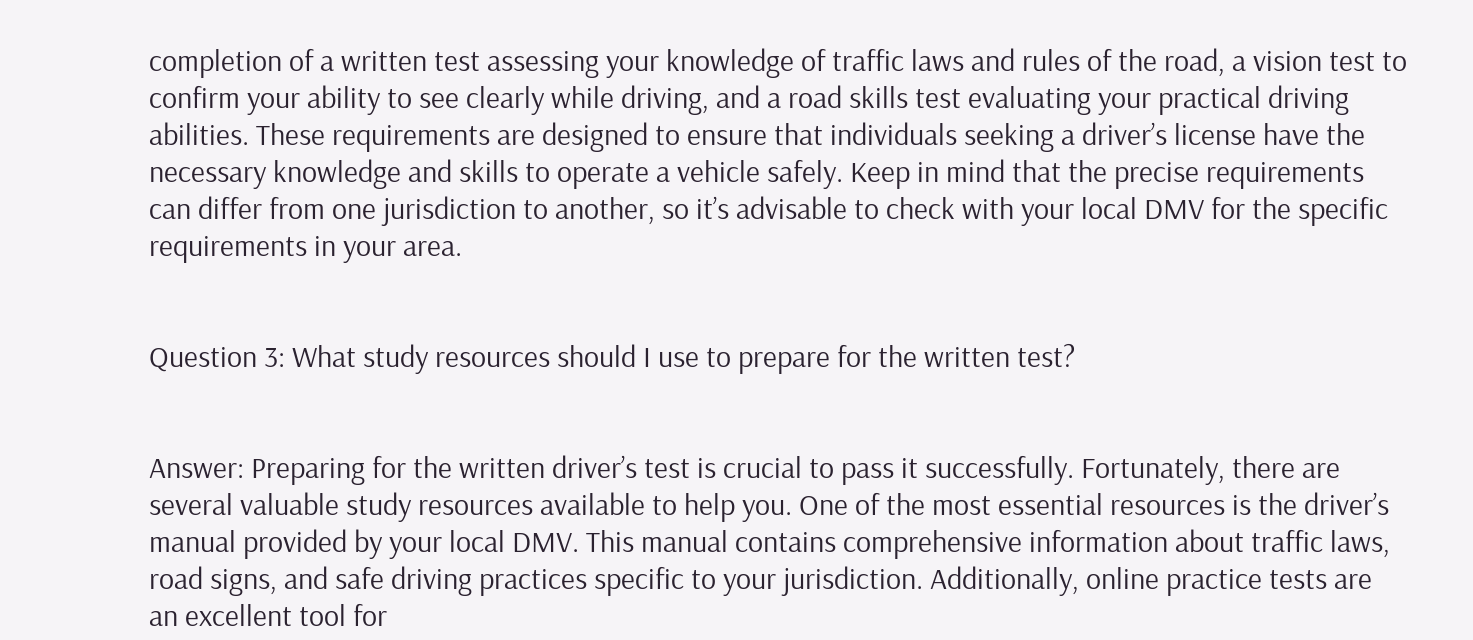completion of a written test assessing your knowledge of traffic laws and rules of the road, a vision test to confirm your ability to see clearly while driving, and a road skills test evaluating your practical driving abilities. These requirements are designed to ensure that individuals seeking a driver’s license have the necessary knowledge and skills to operate a vehicle safely. Keep in mind that the precise requirements can differ from one jurisdiction to another, so it’s advisable to check with your local DMV for the specific requirements in your area.


Question 3: What study resources should I use to prepare for the written test?


Answer: Preparing for the written driver’s test is crucial to pass it successfully. Fortunately, there are several valuable study resources available to help you. One of the most essential resources is the driver’s manual provided by your local DMV. This manual contains comprehensive information about traffic laws, road signs, and safe driving practices specific to your jurisdiction. Additionally, online practice tests are an excellent tool for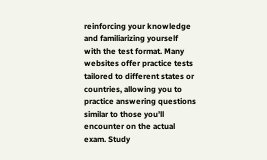reinforcing your knowledge and familiarizing yourself with the test format. Many websites offer practice tests tailored to different states or countries, allowing you to practice answering questions similar to those you’ll encounter on the actual exam. Study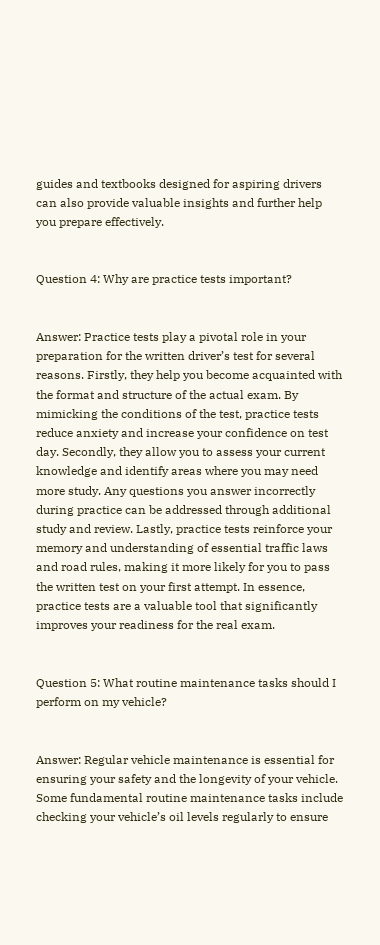guides and textbooks designed for aspiring drivers can also provide valuable insights and further help you prepare effectively.


Question 4: Why are practice tests important?


Answer: Practice tests play a pivotal role in your preparation for the written driver’s test for several reasons. Firstly, they help you become acquainted with the format and structure of the actual exam. By mimicking the conditions of the test, practice tests reduce anxiety and increase your confidence on test day. Secondly, they allow you to assess your current knowledge and identify areas where you may need more study. Any questions you answer incorrectly during practice can be addressed through additional study and review. Lastly, practice tests reinforce your memory and understanding of essential traffic laws and road rules, making it more likely for you to pass the written test on your first attempt. In essence, practice tests are a valuable tool that significantly improves your readiness for the real exam.


Question 5: What routine maintenance tasks should I perform on my vehicle?


Answer: Regular vehicle maintenance is essential for ensuring your safety and the longevity of your vehicle. Some fundamental routine maintenance tasks include checking your vehicle’s oil levels regularly to ensure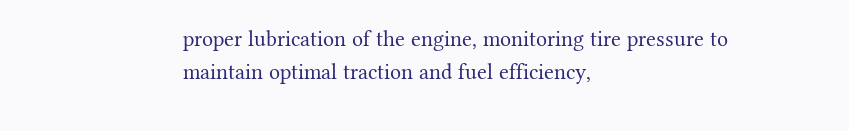proper lubrication of the engine, monitoring tire pressure to maintain optimal traction and fuel efficiency,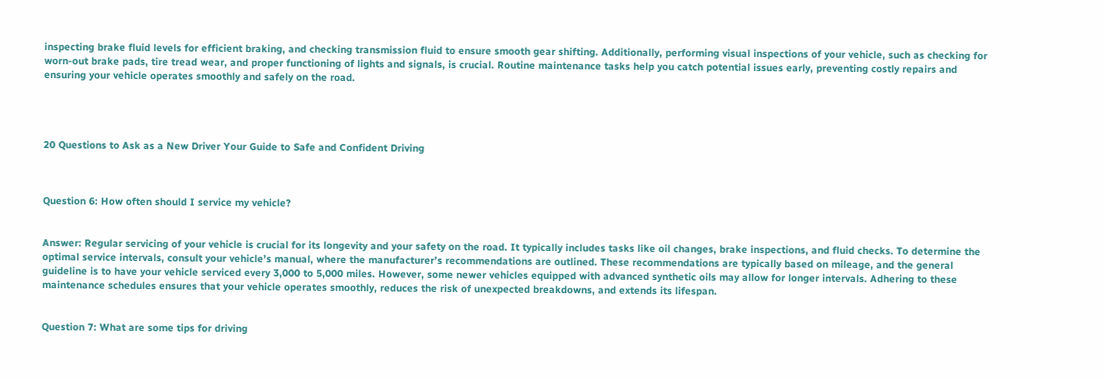inspecting brake fluid levels for efficient braking, and checking transmission fluid to ensure smooth gear shifting. Additionally, performing visual inspections of your vehicle, such as checking for worn-out brake pads, tire tread wear, and proper functioning of lights and signals, is crucial. Routine maintenance tasks help you catch potential issues early, preventing costly repairs and ensuring your vehicle operates smoothly and safely on the road.




20 Questions to Ask as a New Driver Your Guide to Safe and Confident Driving



Question 6: How often should I service my vehicle?


Answer: Regular servicing of your vehicle is crucial for its longevity and your safety on the road. It typically includes tasks like oil changes, brake inspections, and fluid checks. To determine the optimal service intervals, consult your vehicle’s manual, where the manufacturer’s recommendations are outlined. These recommendations are typically based on mileage, and the general guideline is to have your vehicle serviced every 3,000 to 5,000 miles. However, some newer vehicles equipped with advanced synthetic oils may allow for longer intervals. Adhering to these maintenance schedules ensures that your vehicle operates smoothly, reduces the risk of unexpected breakdowns, and extends its lifespan.


Question 7: What are some tips for driving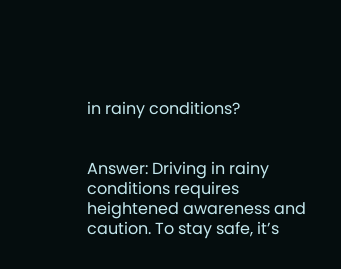in rainy conditions?


Answer: Driving in rainy conditions requires heightened awareness and caution. To stay safe, it’s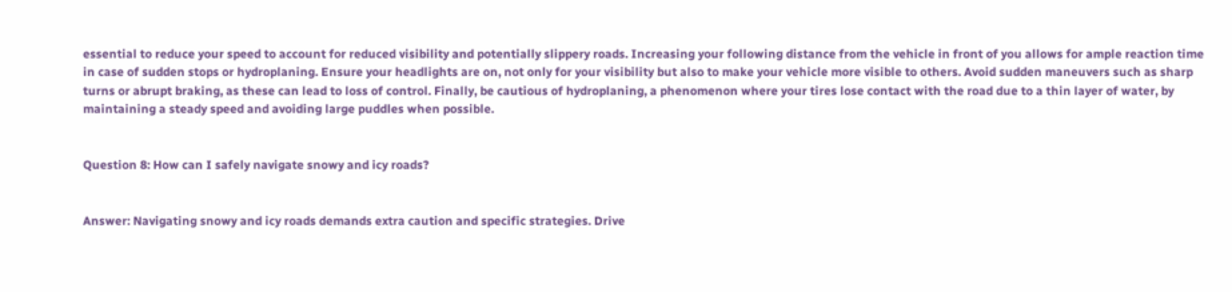essential to reduce your speed to account for reduced visibility and potentially slippery roads. Increasing your following distance from the vehicle in front of you allows for ample reaction time in case of sudden stops or hydroplaning. Ensure your headlights are on, not only for your visibility but also to make your vehicle more visible to others. Avoid sudden maneuvers such as sharp turns or abrupt braking, as these can lead to loss of control. Finally, be cautious of hydroplaning, a phenomenon where your tires lose contact with the road due to a thin layer of water, by maintaining a steady speed and avoiding large puddles when possible.


Question 8: How can I safely navigate snowy and icy roads?


Answer: Navigating snowy and icy roads demands extra caution and specific strategies. Drive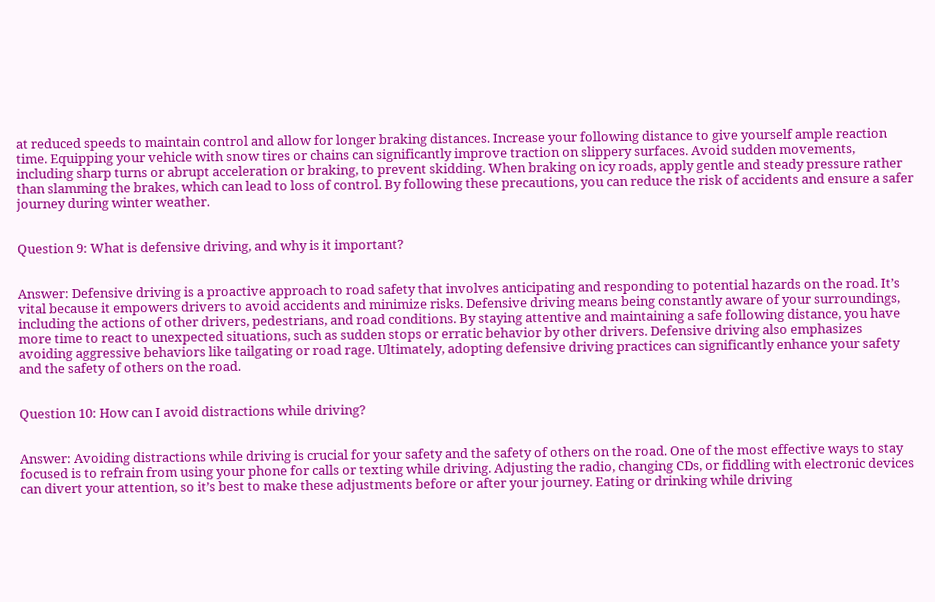at reduced speeds to maintain control and allow for longer braking distances. Increase your following distance to give yourself ample reaction time. Equipping your vehicle with snow tires or chains can significantly improve traction on slippery surfaces. Avoid sudden movements, including sharp turns or abrupt acceleration or braking, to prevent skidding. When braking on icy roads, apply gentle and steady pressure rather than slamming the brakes, which can lead to loss of control. By following these precautions, you can reduce the risk of accidents and ensure a safer journey during winter weather.


Question 9: What is defensive driving, and why is it important?


Answer: Defensive driving is a proactive approach to road safety that involves anticipating and responding to potential hazards on the road. It’s vital because it empowers drivers to avoid accidents and minimize risks. Defensive driving means being constantly aware of your surroundings, including the actions of other drivers, pedestrians, and road conditions. By staying attentive and maintaining a safe following distance, you have more time to react to unexpected situations, such as sudden stops or erratic behavior by other drivers. Defensive driving also emphasizes avoiding aggressive behaviors like tailgating or road rage. Ultimately, adopting defensive driving practices can significantly enhance your safety and the safety of others on the road.


Question 10: How can I avoid distractions while driving?


Answer: Avoiding distractions while driving is crucial for your safety and the safety of others on the road. One of the most effective ways to stay focused is to refrain from using your phone for calls or texting while driving. Adjusting the radio, changing CDs, or fiddling with electronic devices can divert your attention, so it’s best to make these adjustments before or after your journey. Eating or drinking while driving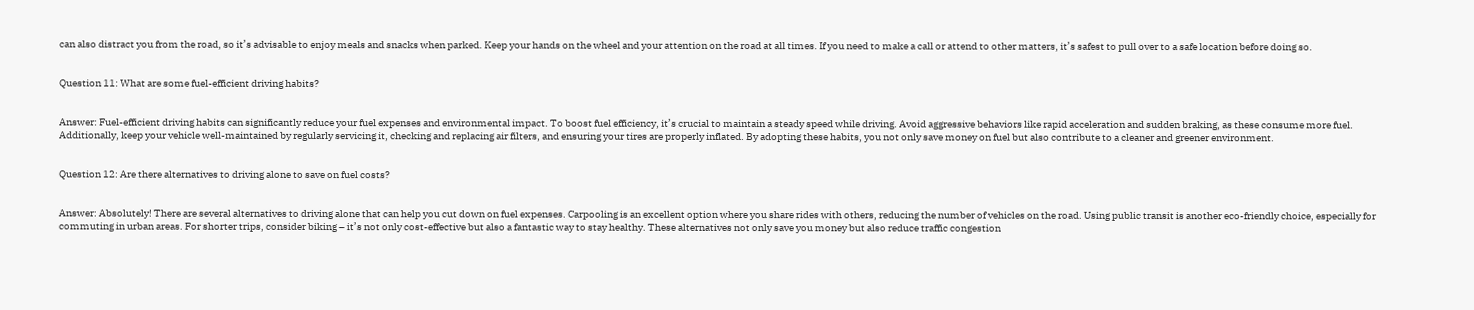can also distract you from the road, so it’s advisable to enjoy meals and snacks when parked. Keep your hands on the wheel and your attention on the road at all times. If you need to make a call or attend to other matters, it’s safest to pull over to a safe location before doing so.


Question 11: What are some fuel-efficient driving habits?


Answer: Fuel-efficient driving habits can significantly reduce your fuel expenses and environmental impact. To boost fuel efficiency, it’s crucial to maintain a steady speed while driving. Avoid aggressive behaviors like rapid acceleration and sudden braking, as these consume more fuel. Additionally, keep your vehicle well-maintained by regularly servicing it, checking and replacing air filters, and ensuring your tires are properly inflated. By adopting these habits, you not only save money on fuel but also contribute to a cleaner and greener environment.


Question 12: Are there alternatives to driving alone to save on fuel costs?


Answer: Absolutely! There are several alternatives to driving alone that can help you cut down on fuel expenses. Carpooling is an excellent option where you share rides with others, reducing the number of vehicles on the road. Using public transit is another eco-friendly choice, especially for commuting in urban areas. For shorter trips, consider biking – it’s not only cost-effective but also a fantastic way to stay healthy. These alternatives not only save you money but also reduce traffic congestion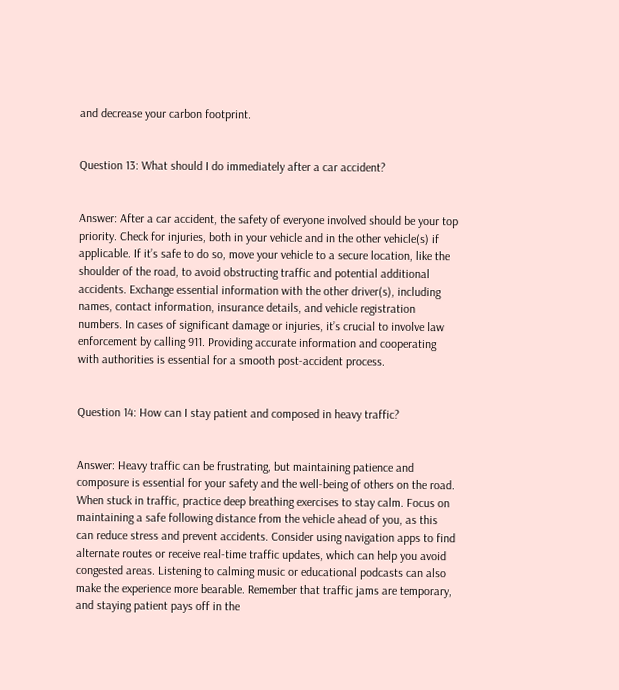and decrease your carbon footprint.


Question 13: What should I do immediately after a car accident?


Answer: After a car accident, the safety of everyone involved should be your top priority. Check for injuries, both in your vehicle and in the other vehicle(s) if applicable. If it’s safe to do so, move your vehicle to a secure location, like the shoulder of the road, to avoid obstructing traffic and potential additional accidents. Exchange essential information with the other driver(s), including names, contact information, insurance details, and vehicle registration numbers. In cases of significant damage or injuries, it’s crucial to involve law enforcement by calling 911. Providing accurate information and cooperating with authorities is essential for a smooth post-accident process.


Question 14: How can I stay patient and composed in heavy traffic?


Answer: Heavy traffic can be frustrating, but maintaining patience and composure is essential for your safety and the well-being of others on the road. When stuck in traffic, practice deep breathing exercises to stay calm. Focus on maintaining a safe following distance from the vehicle ahead of you, as this can reduce stress and prevent accidents. Consider using navigation apps to find alternate routes or receive real-time traffic updates, which can help you avoid congested areas. Listening to calming music or educational podcasts can also make the experience more bearable. Remember that traffic jams are temporary, and staying patient pays off in the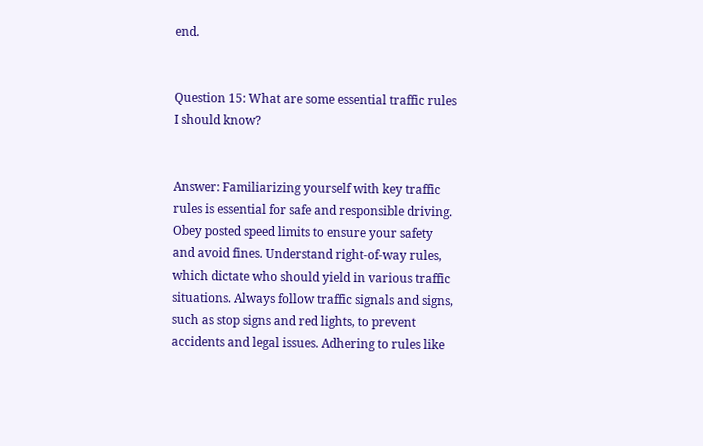end.


Question 15: What are some essential traffic rules I should know?


Answer: Familiarizing yourself with key traffic rules is essential for safe and responsible driving. Obey posted speed limits to ensure your safety and avoid fines. Understand right-of-way rules, which dictate who should yield in various traffic situations. Always follow traffic signals and signs, such as stop signs and red lights, to prevent accidents and legal issues. Adhering to rules like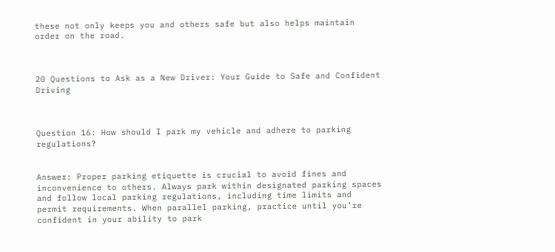these not only keeps you and others safe but also helps maintain order on the road.



20 Questions to Ask as a New Driver: Your Guide to Safe and Confident Driving



Question 16: How should I park my vehicle and adhere to parking regulations?


Answer: Proper parking etiquette is crucial to avoid fines and inconvenience to others. Always park within designated parking spaces and follow local parking regulations, including time limits and permit requirements. When parallel parking, practice until you’re confident in your ability to park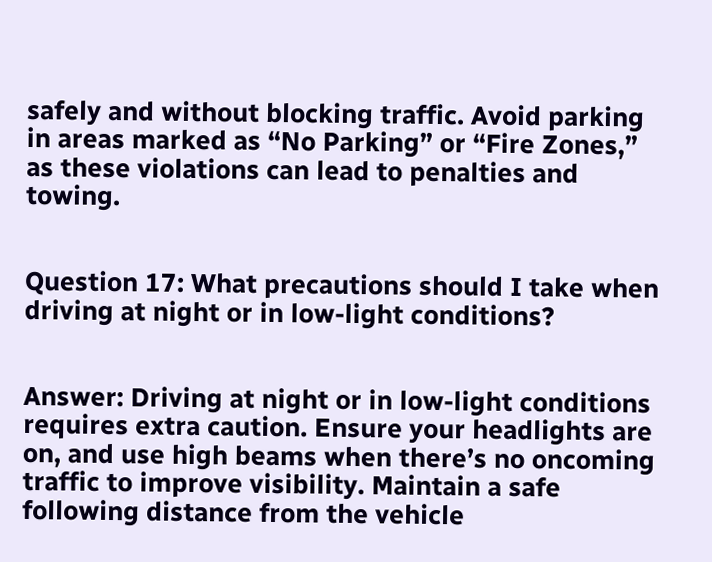safely and without blocking traffic. Avoid parking in areas marked as “No Parking” or “Fire Zones,” as these violations can lead to penalties and towing.


Question 17: What precautions should I take when driving at night or in low-light conditions?


Answer: Driving at night or in low-light conditions requires extra caution. Ensure your headlights are on, and use high beams when there’s no oncoming traffic to improve visibility. Maintain a safe following distance from the vehicle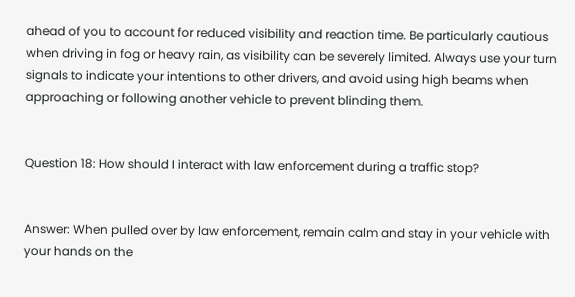ahead of you to account for reduced visibility and reaction time. Be particularly cautious when driving in fog or heavy rain, as visibility can be severely limited. Always use your turn signals to indicate your intentions to other drivers, and avoid using high beams when approaching or following another vehicle to prevent blinding them.


Question 18: How should I interact with law enforcement during a traffic stop?


Answer: When pulled over by law enforcement, remain calm and stay in your vehicle with your hands on the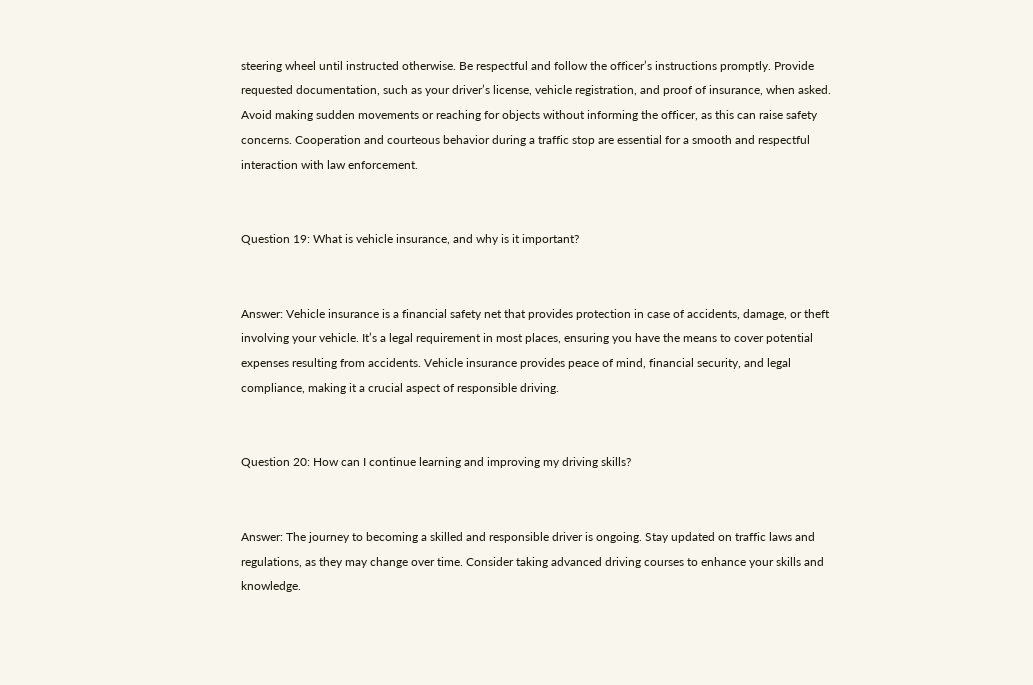steering wheel until instructed otherwise. Be respectful and follow the officer’s instructions promptly. Provide requested documentation, such as your driver’s license, vehicle registration, and proof of insurance, when asked. Avoid making sudden movements or reaching for objects without informing the officer, as this can raise safety concerns. Cooperation and courteous behavior during a traffic stop are essential for a smooth and respectful interaction with law enforcement.


Question 19: What is vehicle insurance, and why is it important?


Answer: Vehicle insurance is a financial safety net that provides protection in case of accidents, damage, or theft involving your vehicle. It’s a legal requirement in most places, ensuring you have the means to cover potential expenses resulting from accidents. Vehicle insurance provides peace of mind, financial security, and legal compliance, making it a crucial aspect of responsible driving.


Question 20: How can I continue learning and improving my driving skills?


Answer: The journey to becoming a skilled and responsible driver is ongoing. Stay updated on traffic laws and regulations, as they may change over time. Consider taking advanced driving courses to enhance your skills and knowledge.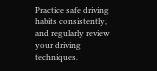Practice safe driving habits consistently, and regularly review your driving techniques.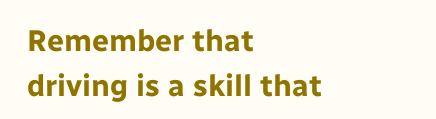Remember that driving is a skill that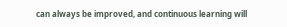can always be improved, and continuous learning will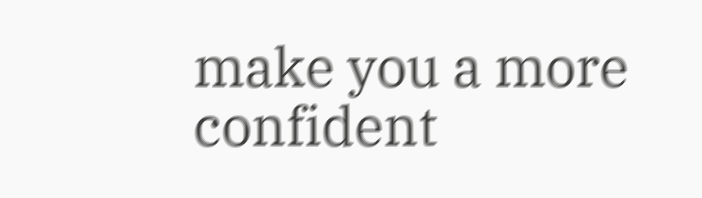make you a more confident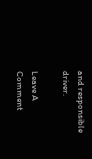and responsible driver.

Leave A Comment